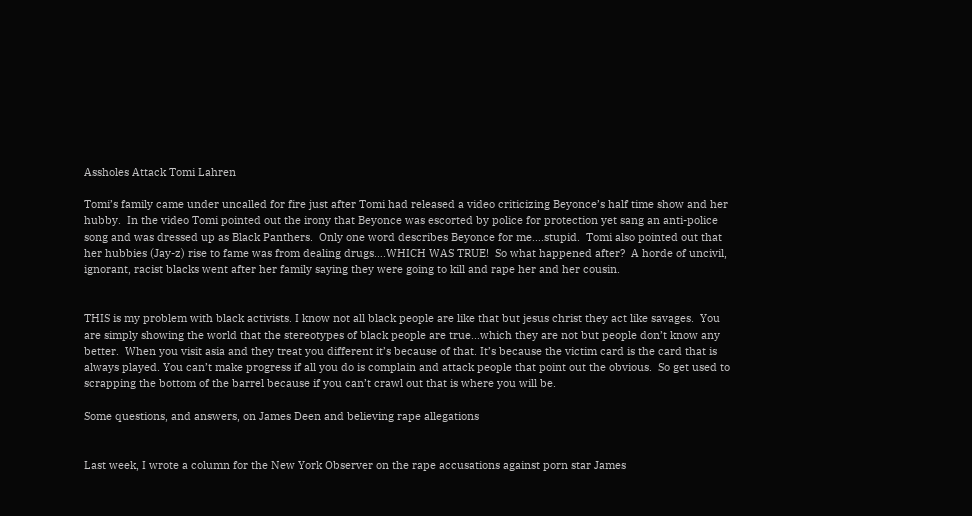Assholes Attack Tomi Lahren

Tomi’s family came under uncalled for fire just after Tomi had released a video criticizing Beyonce’s half time show and her hubby.  In the video Tomi pointed out the irony that Beyonce was escorted by police for protection yet sang an anti-police song and was dressed up as Black Panthers.  Only one word describes Beyonce for me….stupid.  Tomi also pointed out that her hubbies (Jay-z) rise to fame was from dealing drugs….WHICH WAS TRUE!  So what happened after?  A horde of uncivil, ignorant, racist blacks went after her family saying they were going to kill and rape her and her cousin.


THIS is my problem with black activists. I know not all black people are like that but jesus christ they act like savages.  You are simply showing the world that the stereotypes of black people are true…which they are not but people don’t know any better.  When you visit asia and they treat you different it’s because of that. It’s because the victim card is the card that is always played. You can’t make progress if all you do is complain and attack people that point out the obvious.  So get used to scrapping the bottom of the barrel because if you can’t crawl out that is where you will be.

Some questions, and answers, on James Deen and believing rape allegations


Last week, I wrote a column for the New York Observer on the rape accusations against porn star James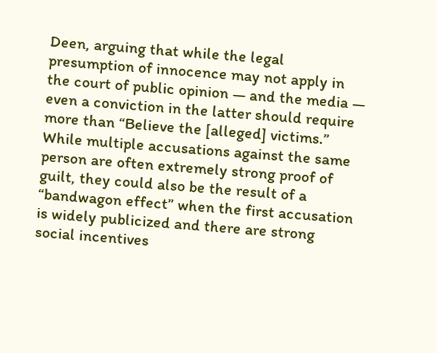Deen, arguing that while the legal presumption of innocence may not apply in the court of public opinion — and the media — even a conviction in the latter should require more than “Believe the [alleged] victims.” While multiple accusations against the same person are often extremely strong proof of guilt, they could also be the result of a “bandwagon effect” when the first accusation is widely publicized and there are strong social incentives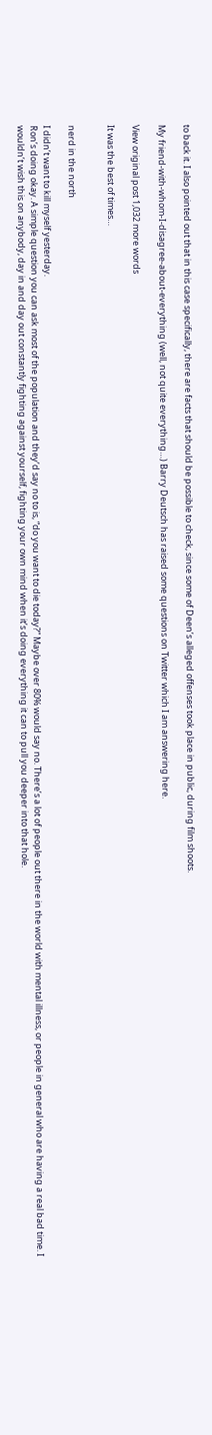to back it. I also pointed out that in this case specifically, there are facts that should be possible to check, since some of Deen’s alleged offenses took place in public, during film shoots.

My friend-with-whom-I-disagree-about-everything (well, not quite everything…) Barry Deutsch has raised some questions on Twitter which I am answering here.

View original post 1,032 more words

It was the best of times…


nerd in the north

I didn’t want to kill myself yesterday.
Ron’s doing okay. A simple question you can ask most of the population and they’d say no to is, “do you want to die today?” Maybe over 80% would say no. There’s a lot of people out there in the world with mental illness, or people in general who are having a real bad time. I wouldn’t wish this on anybody, day in and day out constantly fighting against yourself, fighting your own mind when it’s doing everything it can to pull you deeper into that hole.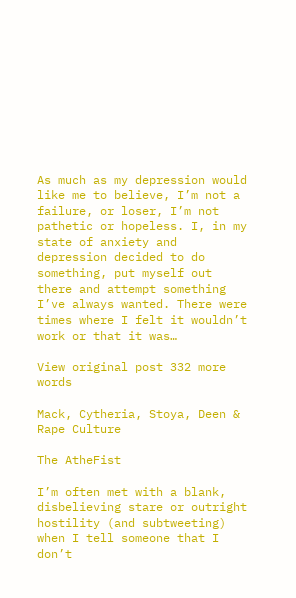As much as my depression would like me to believe, I’m not a failure, or loser, I’m not pathetic or hopeless. I, in my state of anxiety and depression decided to do something, put myself out there and attempt something I’ve always wanted. There were times where I felt it wouldn’t work or that it was…

View original post 332 more words

Mack, Cytheria, Stoya, Deen & Rape Culture

The AtheFist

I’m often met with a blank, disbelieving stare or outright hostility (and subtweeting) when I tell someone that I don’t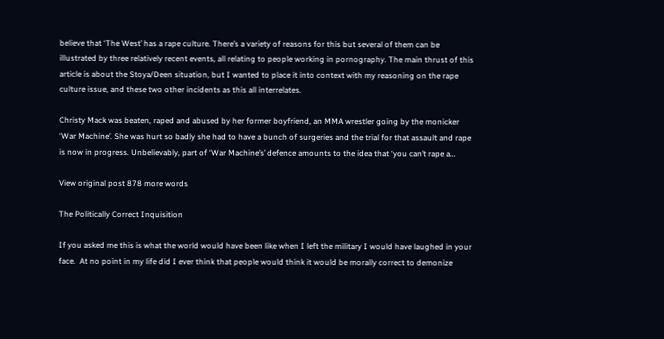believe that ‘The West’ has a rape culture. There’s a variety of reasons for this but several of them can be illustrated by three relatively recent events, all relating to people working in pornography. The main thrust of this article is about the Stoya/Deen situation, but I wanted to place it into context with my reasoning on the rape culture issue, and these two other incidents as this all interrelates.

Christy Mack was beaten, raped and abused by her former boyfriend, an MMA wrestler going by the monicker ‘War Machine’. She was hurt so badly she had to have a bunch of surgeries and the trial for that assault and rape is now in progress. Unbelievably, part of ‘War Machine’s’ defence amounts to the idea that ‘you can’t rape a…

View original post 878 more words

The Politically Correct Inquisition

If you asked me this is what the world would have been like when I left the military I would have laughed in your face.  At no point in my life did I ever think that people would think it would be morally correct to demonize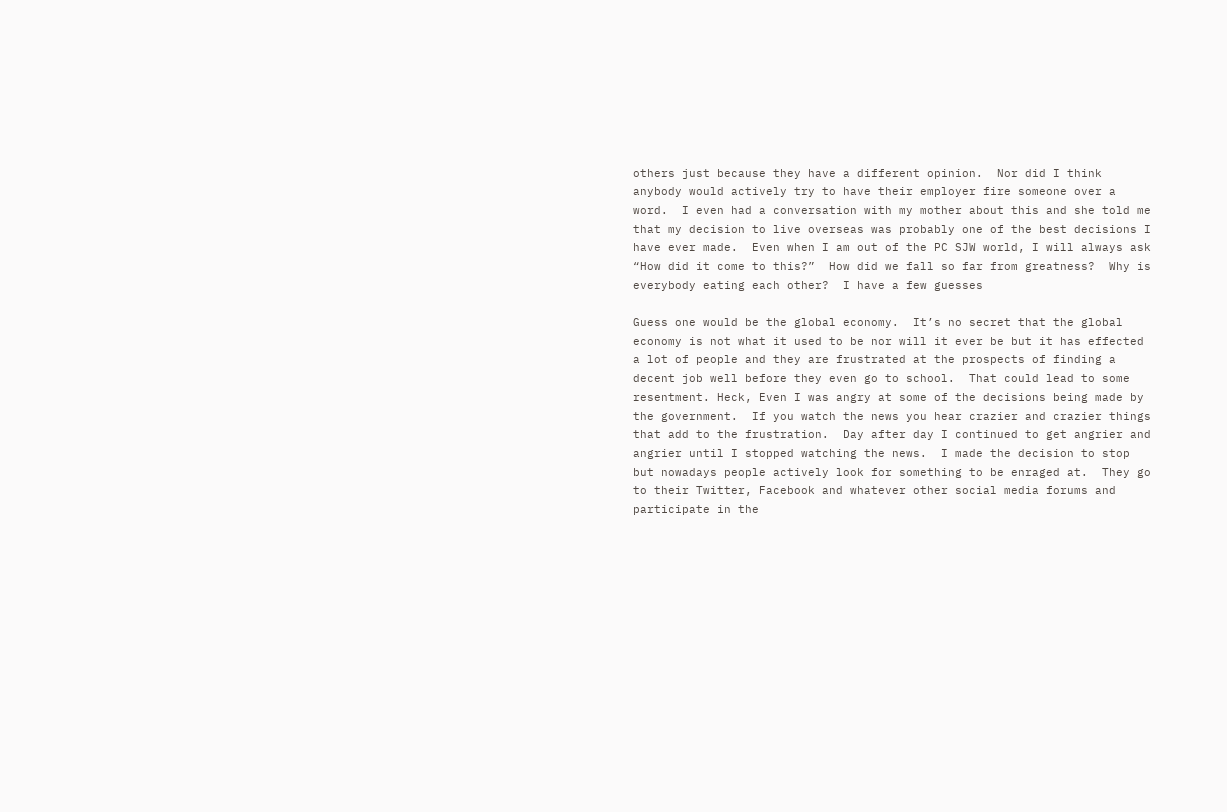others just because they have a different opinion.  Nor did I think anybody would actively try to have their employer fire someone over a word.  I even had a conversation with my mother about this and she told me that my decision to live overseas was probably one of the best decisions I have ever made.  Even when I am out of the PC SJW world, I will always ask “How did it come to this?”  How did we fall so far from greatness?  Why is everybody eating each other?  I have a few guesses

Guess one would be the global economy.  It’s no secret that the global economy is not what it used to be nor will it ever be but it has effected a lot of people and they are frustrated at the prospects of finding a decent job well before they even go to school.  That could lead to some resentment. Heck, Even I was angry at some of the decisions being made by the government.  If you watch the news you hear crazier and crazier things that add to the frustration.  Day after day I continued to get angrier and angrier until I stopped watching the news.  I made the decision to stop but nowadays people actively look for something to be enraged at.  They go to their Twitter, Facebook and whatever other social media forums and participate in the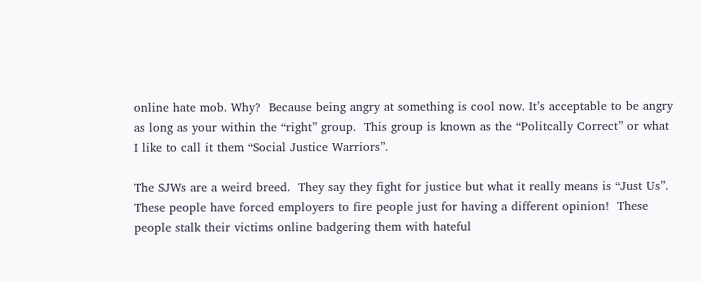online hate mob. Why?  Because being angry at something is cool now. It’s acceptable to be angry as long as your within the “right” group.  This group is known as the “Politcally Correct” or what I like to call it them “Social Justice Warriors”.

The SJWs are a weird breed.  They say they fight for justice but what it really means is “Just Us”.  These people have forced employers to fire people just for having a different opinion!  These people stalk their victims online badgering them with hateful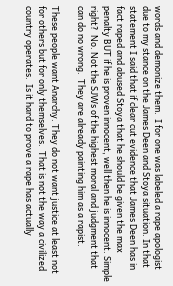words and demonize them.  I for one was labeled a rape apologist due to my stance on the James Deen and Stoya situation. In that statement I said that if clear cut evidence that James Deen has in fact raped and abused Stoya that he should be given the max penalty BUT if he is proven innocent, well then he is innocent. Simple right?  No. Not the SJWs of the highest moral and judgment that can do no wrong.  They are already painting him as a rapist.

These people want Anarchy. They do not want justice at least not for others but for only themselves.  That is not the way a civilized country operates.  Is it hard to prove a rape has actually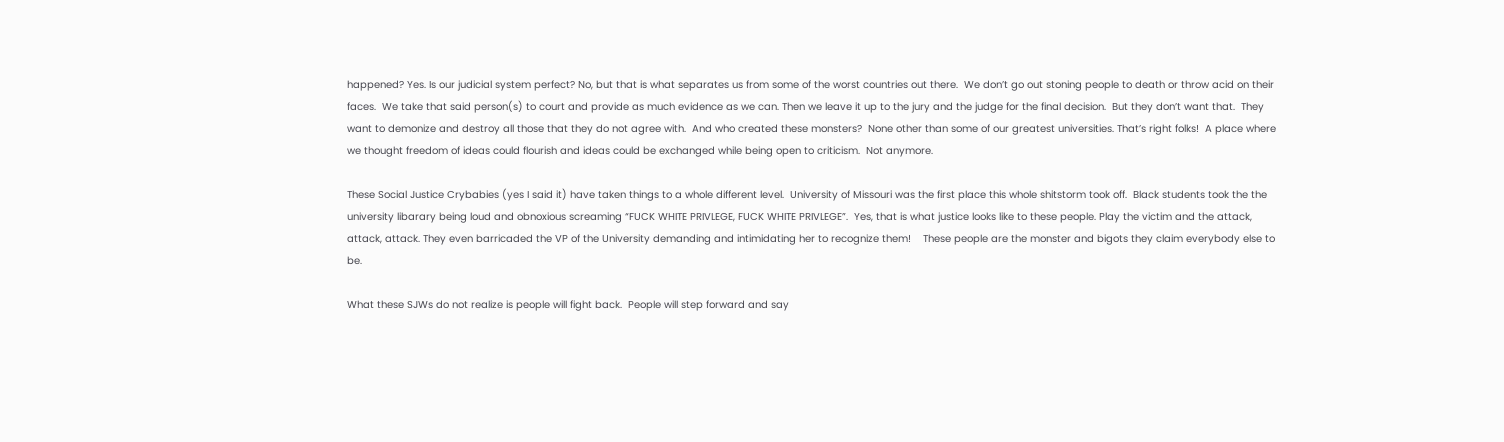happened? Yes. Is our judicial system perfect? No, but that is what separates us from some of the worst countries out there.  We don’t go out stoning people to death or throw acid on their faces.  We take that said person(s) to court and provide as much evidence as we can. Then we leave it up to the jury and the judge for the final decision.  But they don’t want that.  They want to demonize and destroy all those that they do not agree with.  And who created these monsters?  None other than some of our greatest universities. That’s right folks!  A place where we thought freedom of ideas could flourish and ideas could be exchanged while being open to criticism.  Not anymore.

These Social Justice Crybabies (yes I said it) have taken things to a whole different level.  University of Missouri was the first place this whole shitstorm took off.  Black students took the the university libarary being loud and obnoxious screaming “FUCK WHITE PRIVLEGE, FUCK WHITE PRIVLEGE”.  Yes, that is what justice looks like to these people. Play the victim and the attack, attack, attack. They even barricaded the VP of the University demanding and intimidating her to recognize them!    These people are the monster and bigots they claim everybody else to be.

What these SJWs do not realize is people will fight back.  People will step forward and say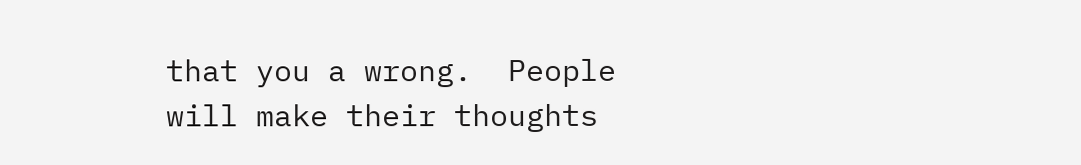that you a wrong.  People will make their thoughts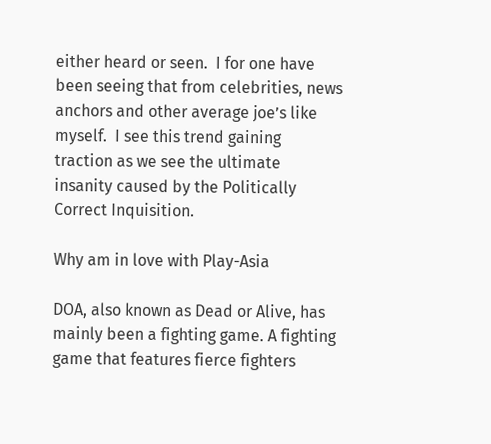either heard or seen.  I for one have been seeing that from celebrities, news anchors and other average joe’s like myself.  I see this trend gaining traction as we see the ultimate insanity caused by the Politically Correct Inquisition.

Why am in love with Play-Asia

DOA, also known as Dead or Alive, has mainly been a fighting game. A fighting game that features fierce fighters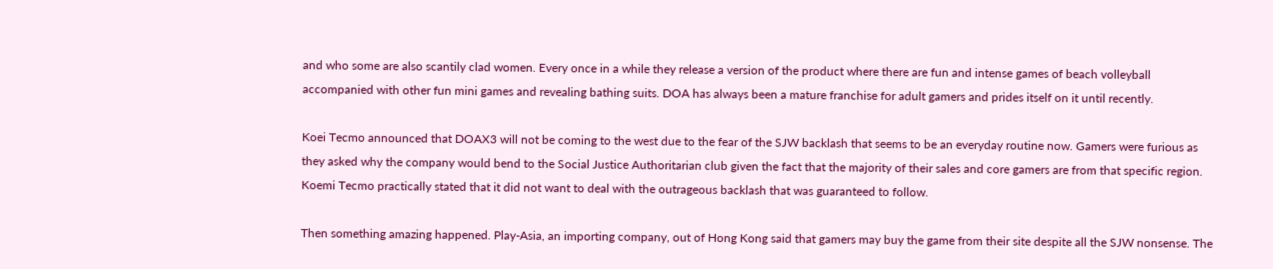and who some are also scantily clad women. Every once in a while they release a version of the product where there are fun and intense games of beach volleyball accompanied with other fun mini games and revealing bathing suits. DOA has always been a mature franchise for adult gamers and prides itself on it until recently.

Koei Tecmo announced that DOAX3 will not be coming to the west due to the fear of the SJW backlash that seems to be an everyday routine now. Gamers were furious as they asked why the company would bend to the Social Justice Authoritarian club given the fact that the majority of their sales and core gamers are from that specific region. Koemi Tecmo practically stated that it did not want to deal with the outrageous backlash that was guaranteed to follow.

Then something amazing happened. Play-Asia, an importing company, out of Hong Kong said that gamers may buy the game from their site despite all the SJW nonsense. The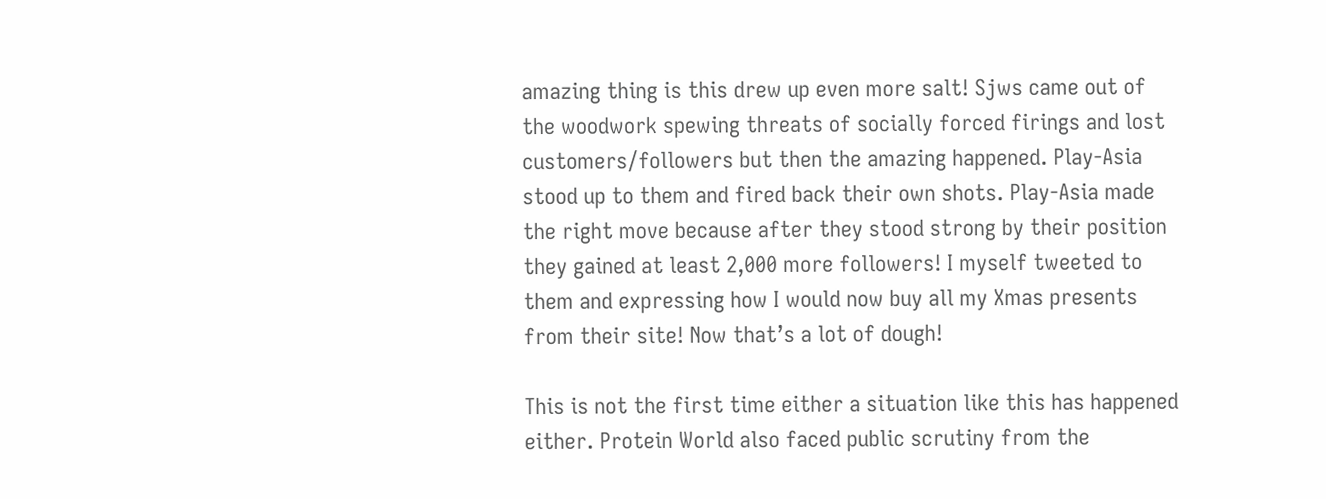amazing thing is this drew up even more salt! Sjws came out of the woodwork spewing threats of socially forced firings and lost customers/followers but then the amazing happened. Play-Asia stood up to them and fired back their own shots. Play-Asia made the right move because after they stood strong by their position they gained at least 2,000 more followers! I myself tweeted to them and expressing how I would now buy all my Xmas presents from their site! Now that’s a lot of dough!

This is not the first time either a situation like this has happened either. Protein World also faced public scrutiny from the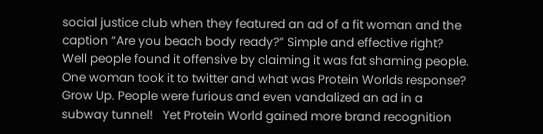social justice club when they featured an ad of a fit woman and the caption “Are you beach body ready?” Simple and effective right? Well people found it offensive by claiming it was fat shaming people. One woman took it to twitter and what was Protein Worlds response? Grow Up. People were furious and even vandalized an ad in a subway tunnel!   Yet Protein World gained more brand recognition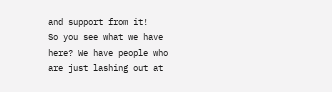and support from it!
So you see what we have here? We have people who are just lashing out at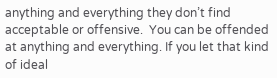anything and everything they don’t find acceptable or offensive.  You can be offended at anything and everything. If you let that kind of ideal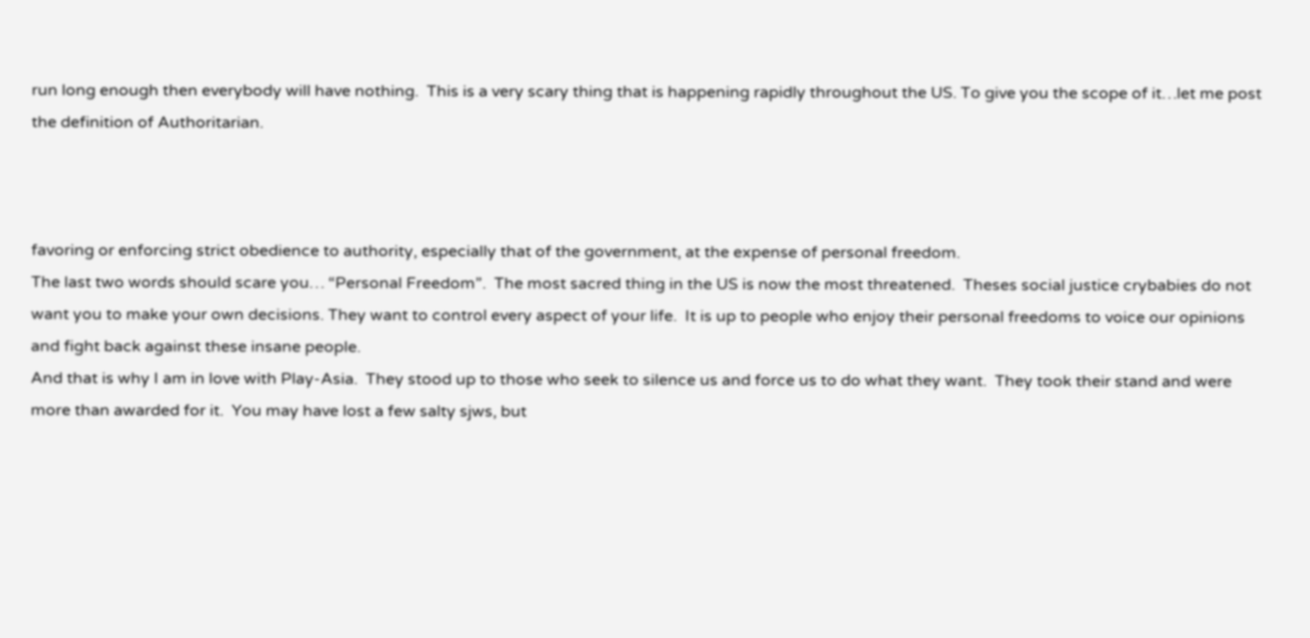run long enough then everybody will have nothing.  This is a very scary thing that is happening rapidly throughout the US. To give you the scope of it…let me post the definition of Authoritarian.



favoring or enforcing strict obedience to authority, especially that of the government, at the expense of personal freedom.
The last two words should scare you… “Personal Freedom”.  The most sacred thing in the US is now the most threatened.  Theses social justice crybabies do not want you to make your own decisions. They want to control every aspect of your life.  It is up to people who enjoy their personal freedoms to voice our opinions and fight back against these insane people.
And that is why I am in love with Play-Asia.  They stood up to those who seek to silence us and force us to do what they want.  They took their stand and were more than awarded for it.  You may have lost a few salty sjws, but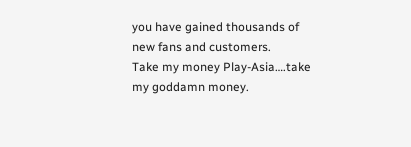you have gained thousands of new fans and customers.
Take my money Play-Asia….take my goddamn money.